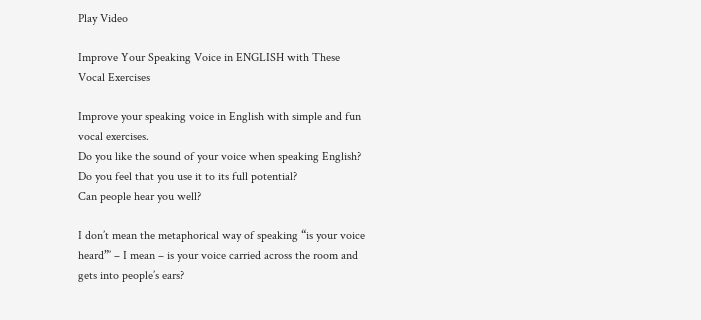Play Video

Improve Your Speaking Voice in ENGLISH with These Vocal Exercises

Improve your speaking voice in English with simple and fun vocal exercises.
Do you like the sound of your voice when speaking English?
Do you feel that you use it to its full potential?
Can people hear you well?

I don’t mean the metaphorical way of speaking “is your voice heard”’ – I mean – is your voice carried across the room and gets into people’s ears?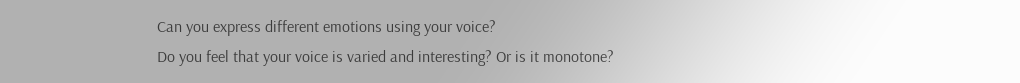Can you express different emotions using your voice?
Do you feel that your voice is varied and interesting? Or is it monotone?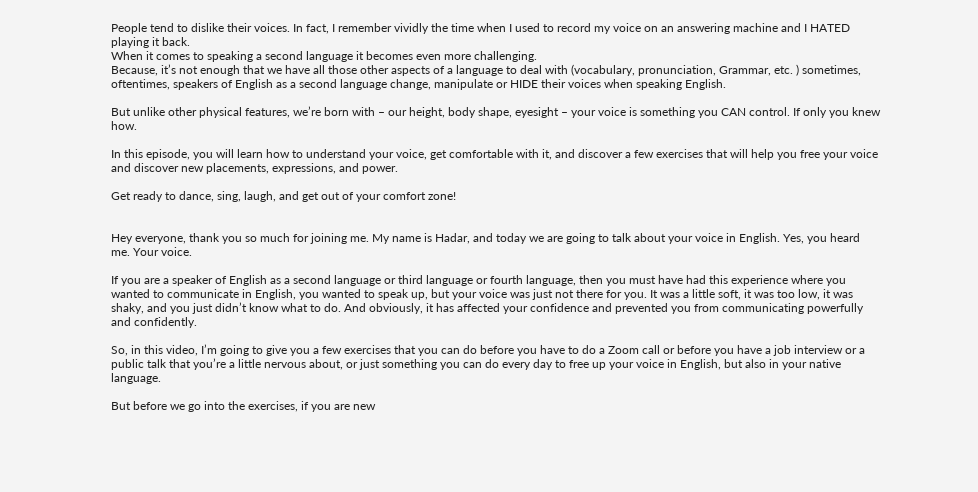People tend to dislike their voices. In fact, I remember vividly the time when I used to record my voice on an answering machine and I HATED playing it back.
When it comes to speaking a second language it becomes even more challenging.
Because, it’s not enough that we have all those other aspects of a language to deal with (vocabulary, pronunciation, Grammar, etc. ) sometimes, oftentimes, speakers of English as a second language change, manipulate or HIDE their voices when speaking English.

But unlike other physical features, we’re born with – our height, body shape, eyesight – your voice is something you CAN control. If only you knew how.

In this episode, you will learn how to understand your voice, get comfortable with it, and discover a few exercises that will help you free your voice and discover new placements, expressions, and power.

Get ready to dance, sing, laugh, and get out of your comfort zone!


Hey everyone, thank you so much for joining me. My name is Hadar, and today we are going to talk about your voice in English. Yes, you heard me. Your voice.

If you are a speaker of English as a second language or third language or fourth language, then you must have had this experience where you wanted to communicate in English, you wanted to speak up, but your voice was just not there for you. It was a little soft, it was too low, it was shaky, and you just didn’t know what to do. And obviously, it has affected your confidence and prevented you from communicating powerfully and confidently.

So, in this video, I’m going to give you a few exercises that you can do before you have to do a Zoom call or before you have a job interview or a public talk that you’re a little nervous about, or just something you can do every day to free up your voice in English, but also in your native language.

But before we go into the exercises, if you are new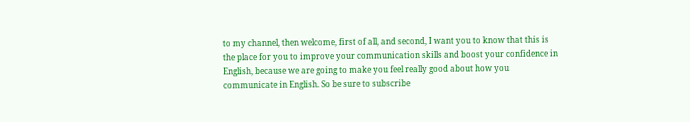to my channel, then welcome, first of all, and second, I want you to know that this is the place for you to improve your communication skills and boost your confidence in English, because we are going to make you feel really good about how you communicate in English. So be sure to subscribe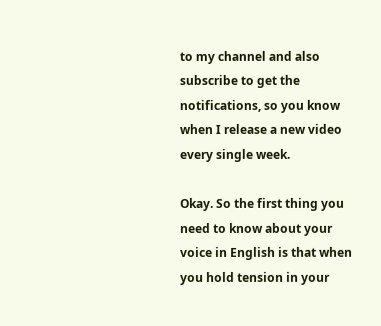to my channel and also subscribe to get the notifications, so you know when I release a new video every single week.

Okay. So the first thing you need to know about your voice in English is that when you hold tension in your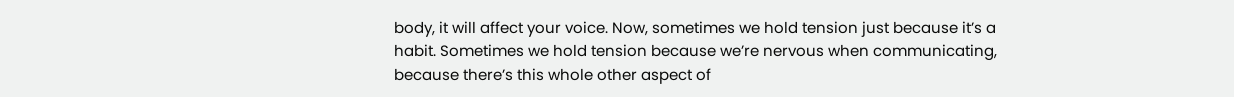body, it will affect your voice. Now, sometimes we hold tension just because it’s a habit. Sometimes we hold tension because we’re nervous when communicating, because there’s this whole other aspect of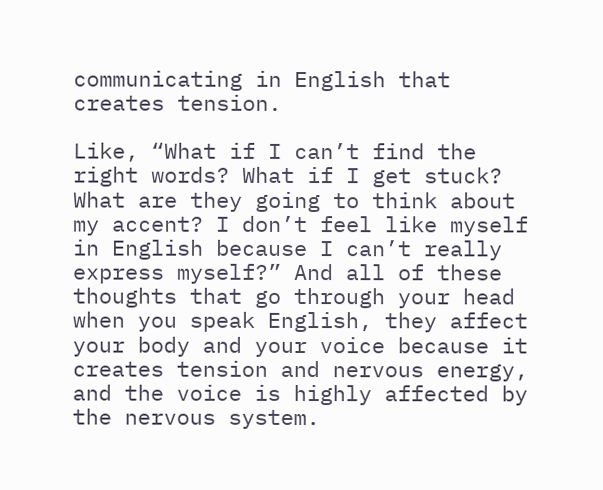communicating in English that creates tension.

Like, “What if I can’t find the right words? What if I get stuck? What are they going to think about my accent? I don’t feel like myself in English because I can’t really express myself?” And all of these thoughts that go through your head when you speak English, they affect your body and your voice because it creates tension and nervous energy, and the voice is highly affected by the nervous system.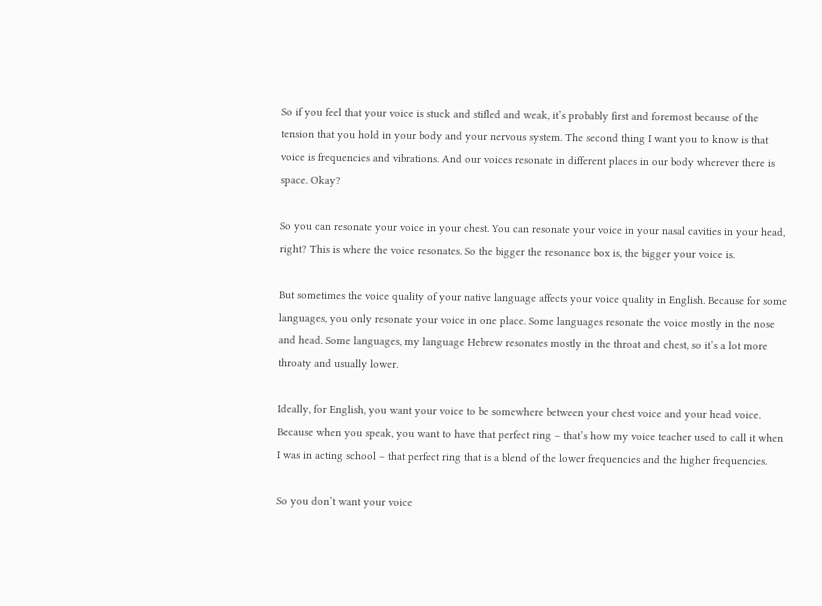So if you feel that your voice is stuck and stifled and weak, it’s probably first and foremost because of the tension that you hold in your body and your nervous system. The second thing I want you to know is that voice is frequencies and vibrations. And our voices resonate in different places in our body wherever there is space. Okay?

So you can resonate your voice in your chest. You can resonate your voice in your nasal cavities in your head, right? This is where the voice resonates. So the bigger the resonance box is, the bigger your voice is.

But sometimes the voice quality of your native language affects your voice quality in English. Because for some languages, you only resonate your voice in one place. Some languages resonate the voice mostly in the nose and head. Some languages, my language Hebrew resonates mostly in the throat and chest, so it’s a lot more throaty and usually lower.

Ideally, for English, you want your voice to be somewhere between your chest voice and your head voice. Because when you speak, you want to have that perfect ring – that’s how my voice teacher used to call it when I was in acting school – that perfect ring that is a blend of the lower frequencies and the higher frequencies.

So you don’t want your voice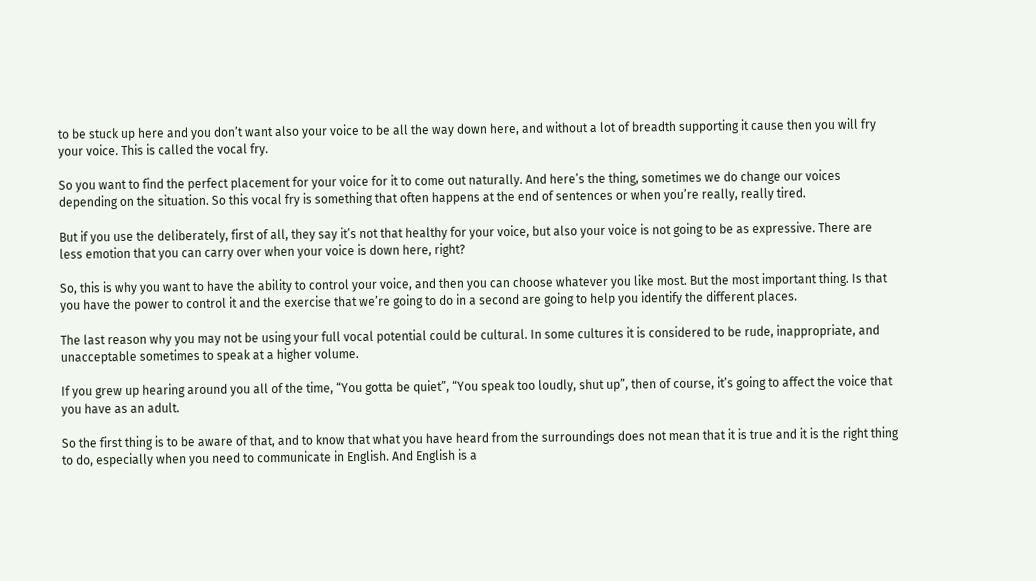to be stuck up here and you don’t want also your voice to be all the way down here, and without a lot of breadth supporting it cause then you will fry your voice. This is called the vocal fry.

So you want to find the perfect placement for your voice for it to come out naturally. And here’s the thing, sometimes we do change our voices depending on the situation. So this vocal fry is something that often happens at the end of sentences or when you’re really, really tired.

But if you use the deliberately, first of all, they say it’s not that healthy for your voice, but also your voice is not going to be as expressive. There are less emotion that you can carry over when your voice is down here, right?

So, this is why you want to have the ability to control your voice, and then you can choose whatever you like most. But the most important thing. Is that you have the power to control it and the exercise that we’re going to do in a second are going to help you identify the different places.

The last reason why you may not be using your full vocal potential could be cultural. In some cultures it is considered to be rude, inappropriate, and unacceptable sometimes to speak at a higher volume.

If you grew up hearing around you all of the time, “You gotta be quiet”, “You speak too loudly, shut up”, then of course, it’s going to affect the voice that you have as an adult.

So the first thing is to be aware of that, and to know that what you have heard from the surroundings does not mean that it is true and it is the right thing to do, especially when you need to communicate in English. And English is a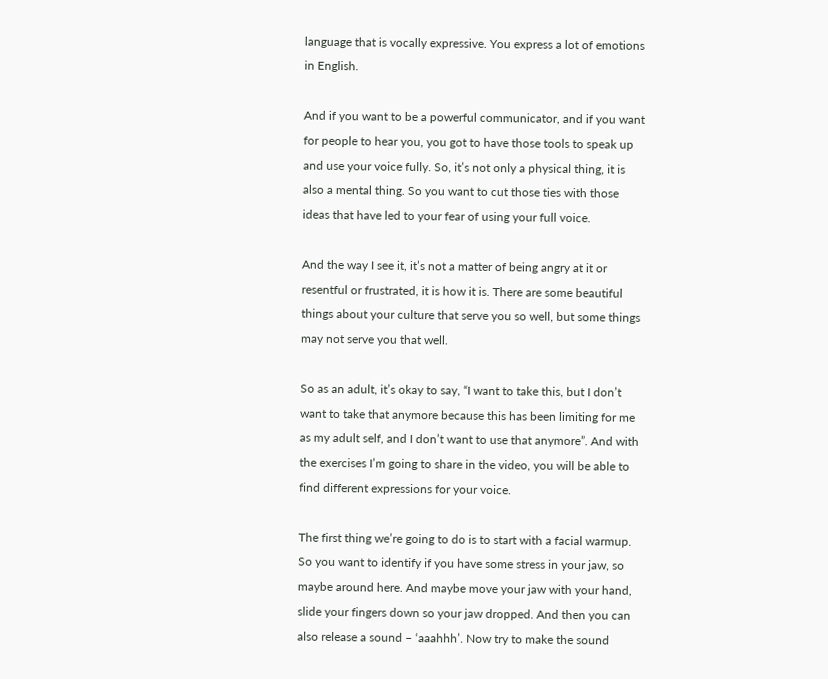language that is vocally expressive. You express a lot of emotions in English.

And if you want to be a powerful communicator, and if you want for people to hear you, you got to have those tools to speak up and use your voice fully. So, it’s not only a physical thing, it is also a mental thing. So you want to cut those ties with those ideas that have led to your fear of using your full voice.

And the way I see it, it’s not a matter of being angry at it or resentful or frustrated, it is how it is. There are some beautiful things about your culture that serve you so well, but some things may not serve you that well.

So as an adult, it’s okay to say, “I want to take this, but I don’t want to take that anymore because this has been limiting for me as my adult self, and I don’t want to use that anymore”. And with the exercises I’m going to share in the video, you will be able to find different expressions for your voice.

The first thing we’re going to do is to start with a facial warmup. So you want to identify if you have some stress in your jaw, so maybe around here. And maybe move your jaw with your hand, slide your fingers down so your jaw dropped. And then you can also release a sound – ‘aaahhh’. Now try to make the sound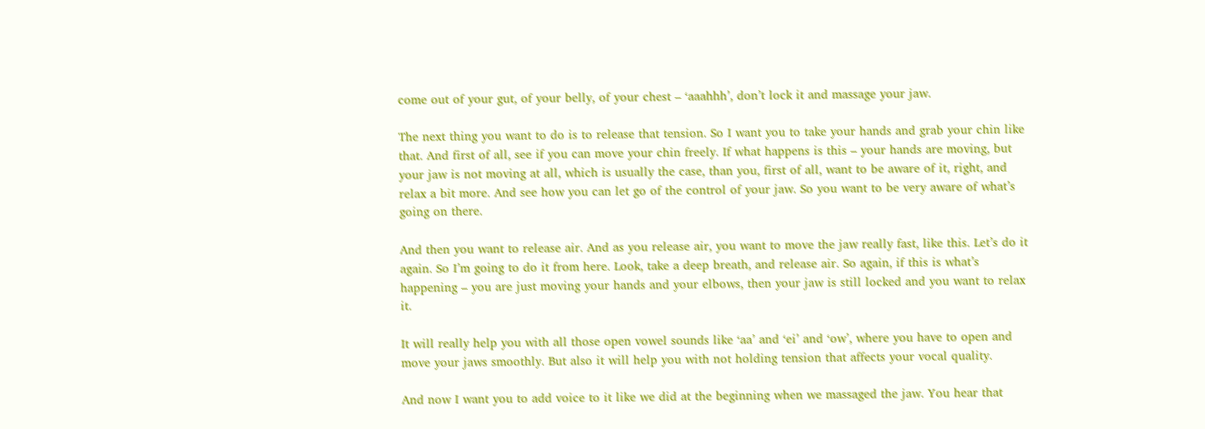come out of your gut, of your belly, of your chest – ‘aaahhh’, don’t lock it and massage your jaw.

The next thing you want to do is to release that tension. So I want you to take your hands and grab your chin like that. And first of all, see if you can move your chin freely. If what happens is this – your hands are moving, but your jaw is not moving at all, which is usually the case, than you, first of all, want to be aware of it, right, and relax a bit more. And see how you can let go of the control of your jaw. So you want to be very aware of what’s going on there.

And then you want to release air. And as you release air, you want to move the jaw really fast, like this. Let’s do it again. So I’m going to do it from here. Look, take a deep breath, and release air. So again, if this is what’s happening – you are just moving your hands and your elbows, then your jaw is still locked and you want to relax it.

It will really help you with all those open vowel sounds like ‘aa’ and ‘ei’ and ‘ow’, where you have to open and move your jaws smoothly. But also it will help you with not holding tension that affects your vocal quality.

And now I want you to add voice to it like we did at the beginning when we massaged the jaw. You hear that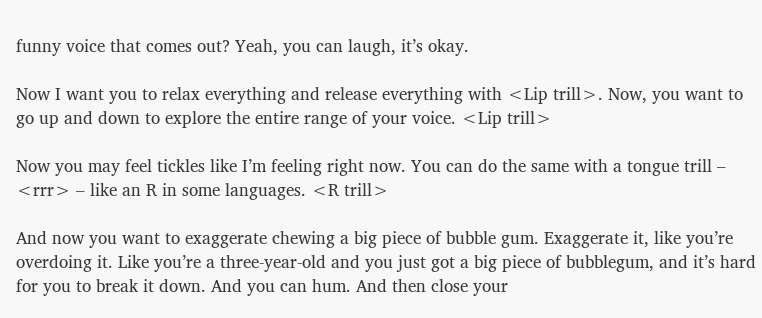funny voice that comes out? Yeah, you can laugh, it’s okay.

Now I want you to relax everything and release everything with <Lip trill>. Now, you want to go up and down to explore the entire range of your voice. <Lip trill>

Now you may feel tickles like I’m feeling right now. You can do the same with a tongue trill – <rrr> – like an R in some languages. <R trill>

And now you want to exaggerate chewing a big piece of bubble gum. Exaggerate it, like you’re overdoing it. Like you’re a three-year-old and you just got a big piece of bubblegum, and it’s hard for you to break it down. And you can hum. And then close your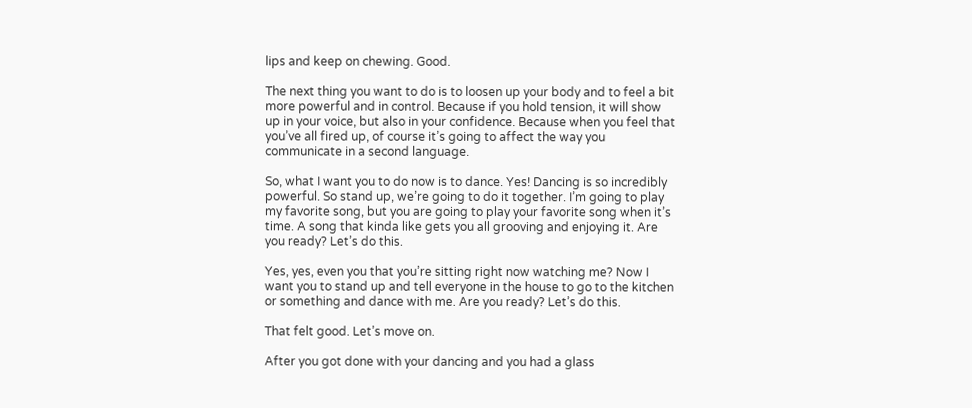lips and keep on chewing. Good.

The next thing you want to do is to loosen up your body and to feel a bit more powerful and in control. Because if you hold tension, it will show up in your voice, but also in your confidence. Because when you feel that you’ve all fired up, of course it’s going to affect the way you communicate in a second language.

So, what I want you to do now is to dance. Yes! Dancing is so incredibly powerful. So stand up, we’re going to do it together. I’m going to play my favorite song, but you are going to play your favorite song when it’s time. A song that kinda like gets you all grooving and enjoying it. Are you ready? Let’s do this.

Yes, yes, even you that you’re sitting right now watching me? Now I want you to stand up and tell everyone in the house to go to the kitchen or something and dance with me. Are you ready? Let’s do this.

That felt good. Let’s move on.

After you got done with your dancing and you had a glass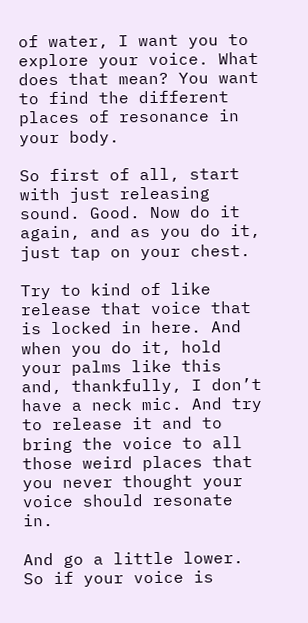of water, I want you to explore your voice. What does that mean? You want to find the different places of resonance in your body.

So first of all, start with just releasing sound. Good. Now do it again, and as you do it, just tap on your chest.

Try to kind of like release that voice that is locked in here. And when you do it, hold your palms like this and, thankfully, I don’t have a neck mic. And try to release it and to bring the voice to all those weird places that you never thought your voice should resonate in.

And go a little lower. So if your voice is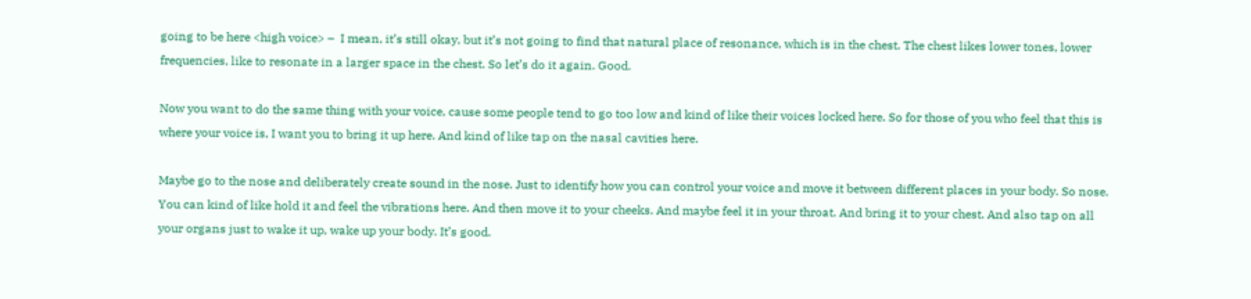going to be here <high voice> –  I mean, it’s still okay, but it’s not going to find that natural place of resonance, which is in the chest. The chest likes lower tones, lower frequencies, like to resonate in a larger space in the chest. So let’s do it again. Good.

Now you want to do the same thing with your voice, cause some people tend to go too low and kind of like their voices locked here. So for those of you who feel that this is where your voice is, I want you to bring it up here. And kind of like tap on the nasal cavities here.

Maybe go to the nose and deliberately create sound in the nose. Just to identify how you can control your voice and move it between different places in your body. So nose. You can kind of like hold it and feel the vibrations here. And then move it to your cheeks. And maybe feel it in your throat. And bring it to your chest. And also tap on all your organs just to wake it up, wake up your body. It’s good.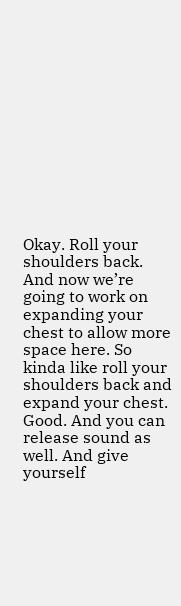Okay. Roll your shoulders back. And now we’re going to work on expanding your chest to allow more space here. So kinda like roll your shoulders back and expand your chest. Good. And you can release sound as well. And give yourself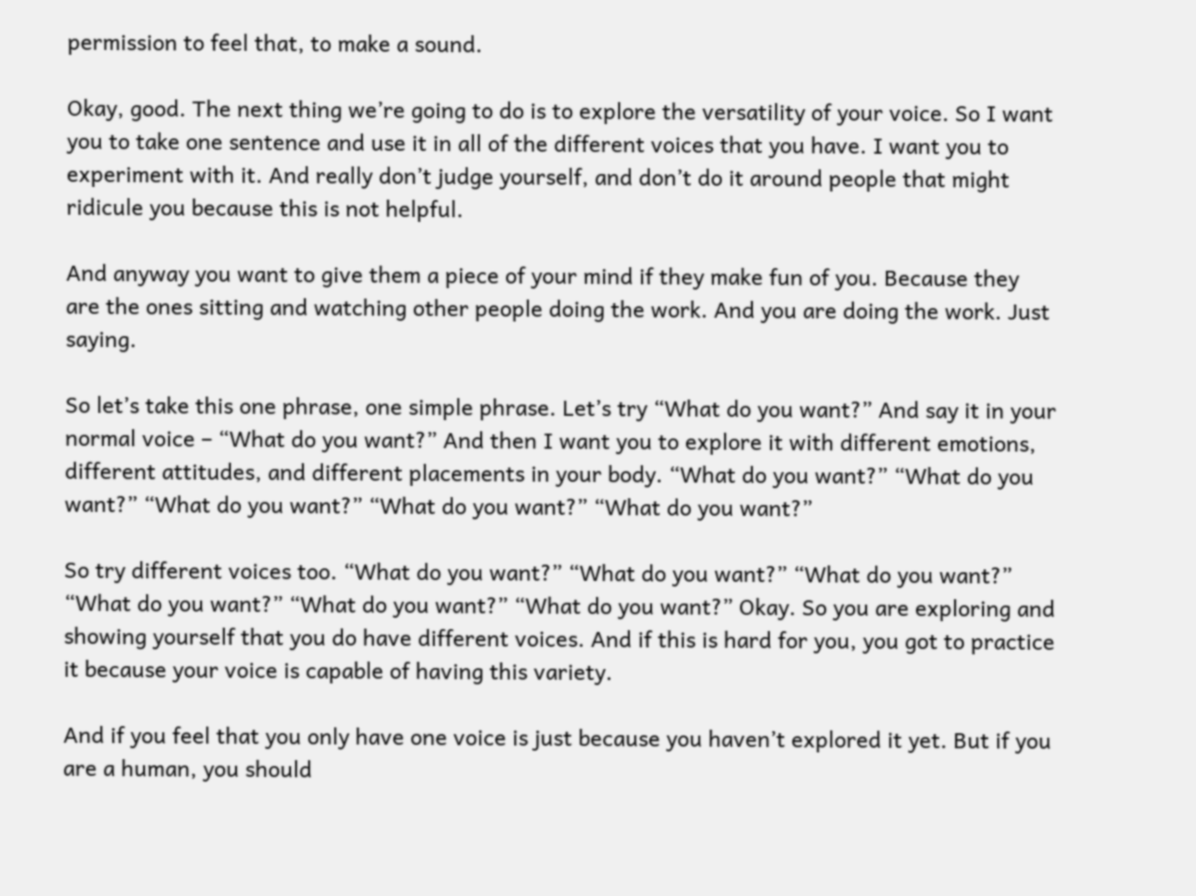permission to feel that, to make a sound.

Okay, good. The next thing we’re going to do is to explore the versatility of your voice. So I want you to take one sentence and use it in all of the different voices that you have. I want you to experiment with it. And really don’t judge yourself, and don’t do it around people that might ridicule you because this is not helpful.

And anyway you want to give them a piece of your mind if they make fun of you. Because they are the ones sitting and watching other people doing the work. And you are doing the work. Just saying.

So let’s take this one phrase, one simple phrase. Let’s try “What do you want?” And say it in your normal voice – “What do you want?” And then I want you to explore it with different emotions, different attitudes, and different placements in your body. “What do you want?” “What do you want?” “What do you want?” “What do you want?” “What do you want?”

So try different voices too. “What do you want?” “What do you want?” “What do you want?” “What do you want?” “What do you want?” “What do you want?” Okay. So you are exploring and showing yourself that you do have different voices. And if this is hard for you, you got to practice it because your voice is capable of having this variety.

And if you feel that you only have one voice is just because you haven’t explored it yet. But if you are a human, you should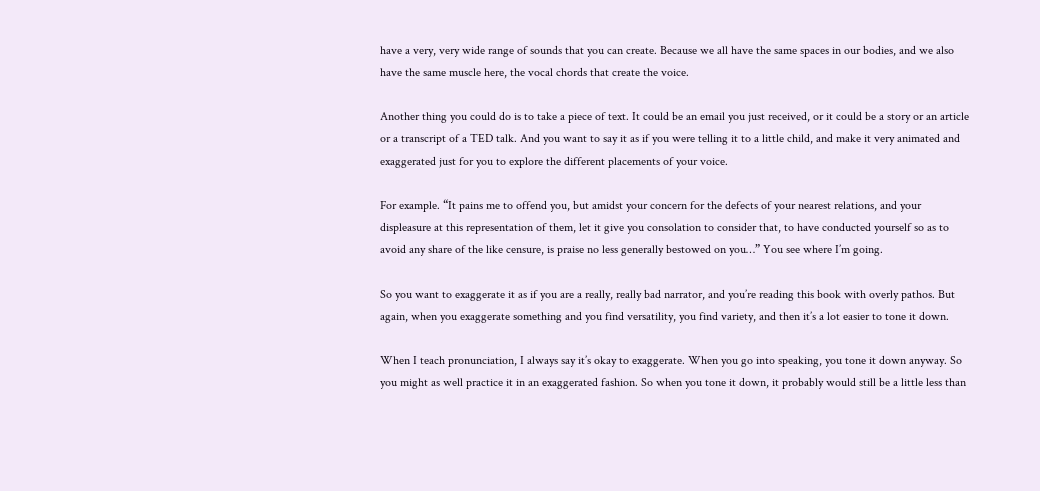have a very, very wide range of sounds that you can create. Because we all have the same spaces in our bodies, and we also have the same muscle here, the vocal chords that create the voice.

Another thing you could do is to take a piece of text. It could be an email you just received, or it could be a story or an article or a transcript of a TED talk. And you want to say it as if you were telling it to a little child, and make it very animated and exaggerated just for you to explore the different placements of your voice.

For example. “It pains me to offend you, but amidst your concern for the defects of your nearest relations, and your displeasure at this representation of them, let it give you consolation to consider that, to have conducted yourself so as to avoid any share of the like censure, is praise no less generally bestowed on you…” You see where I’m going.

So you want to exaggerate it as if you are a really, really bad narrator, and you’re reading this book with overly pathos. But again, when you exaggerate something and you find versatility, you find variety, and then it’s a lot easier to tone it down.

When I teach pronunciation, I always say it’s okay to exaggerate. When you go into speaking, you tone it down anyway. So you might as well practice it in an exaggerated fashion. So when you tone it down, it probably would still be a little less than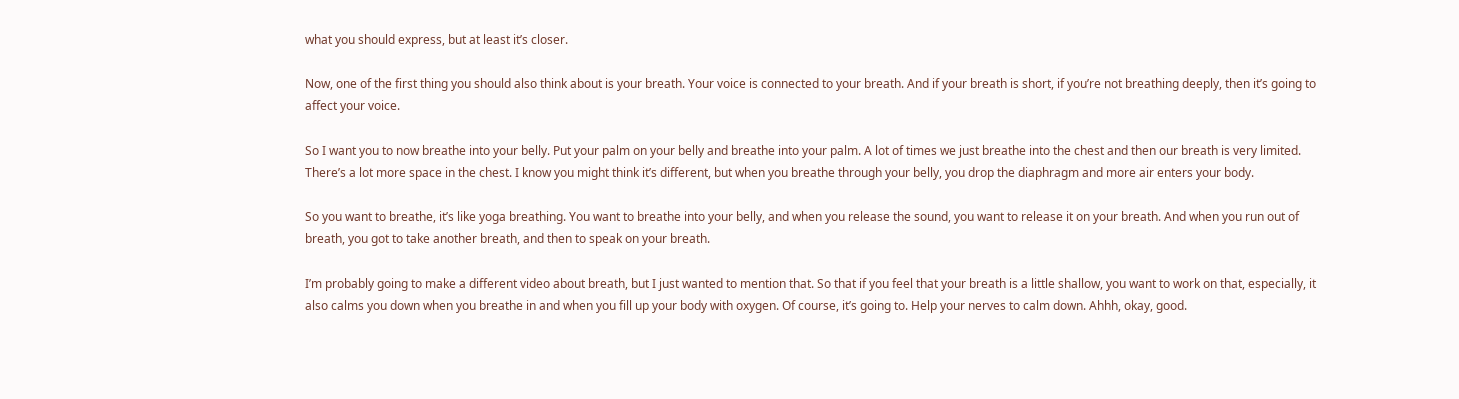what you should express, but at least it’s closer.

Now, one of the first thing you should also think about is your breath. Your voice is connected to your breath. And if your breath is short, if you’re not breathing deeply, then it’s going to affect your voice.

So I want you to now breathe into your belly. Put your palm on your belly and breathe into your palm. A lot of times we just breathe into the chest and then our breath is very limited. There’s a lot more space in the chest. I know you might think it’s different, but when you breathe through your belly, you drop the diaphragm and more air enters your body.

So you want to breathe, it’s like yoga breathing. You want to breathe into your belly, and when you release the sound, you want to release it on your breath. And when you run out of breath, you got to take another breath, and then to speak on your breath.

I’m probably going to make a different video about breath, but I just wanted to mention that. So that if you feel that your breath is a little shallow, you want to work on that, especially, it also calms you down when you breathe in and when you fill up your body with oxygen. Of course, it’s going to. Help your nerves to calm down. Ahhh, okay, good.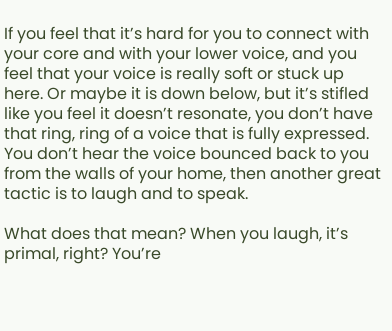If you feel that it’s hard for you to connect with your core and with your lower voice, and you feel that your voice is really soft or stuck up here. Or maybe it is down below, but it’s stifled like you feel it doesn’t resonate, you don’t have that ring, ring of a voice that is fully expressed. You don’t hear the voice bounced back to you from the walls of your home, then another great tactic is to laugh and to speak.

What does that mean? When you laugh, it’s primal, right? You’re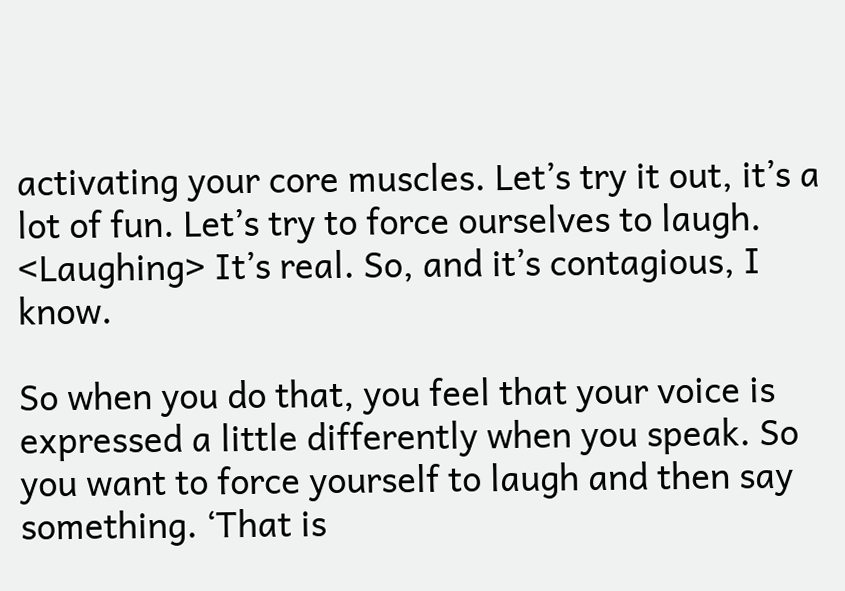activating your core muscles. Let’s try it out, it’s a lot of fun. Let’s try to force ourselves to laugh. <Laughing> It’s real. So, and it’s contagious, I know.

So when you do that, you feel that your voice is expressed a little differently when you speak. So you want to force yourself to laugh and then say something. ‘That is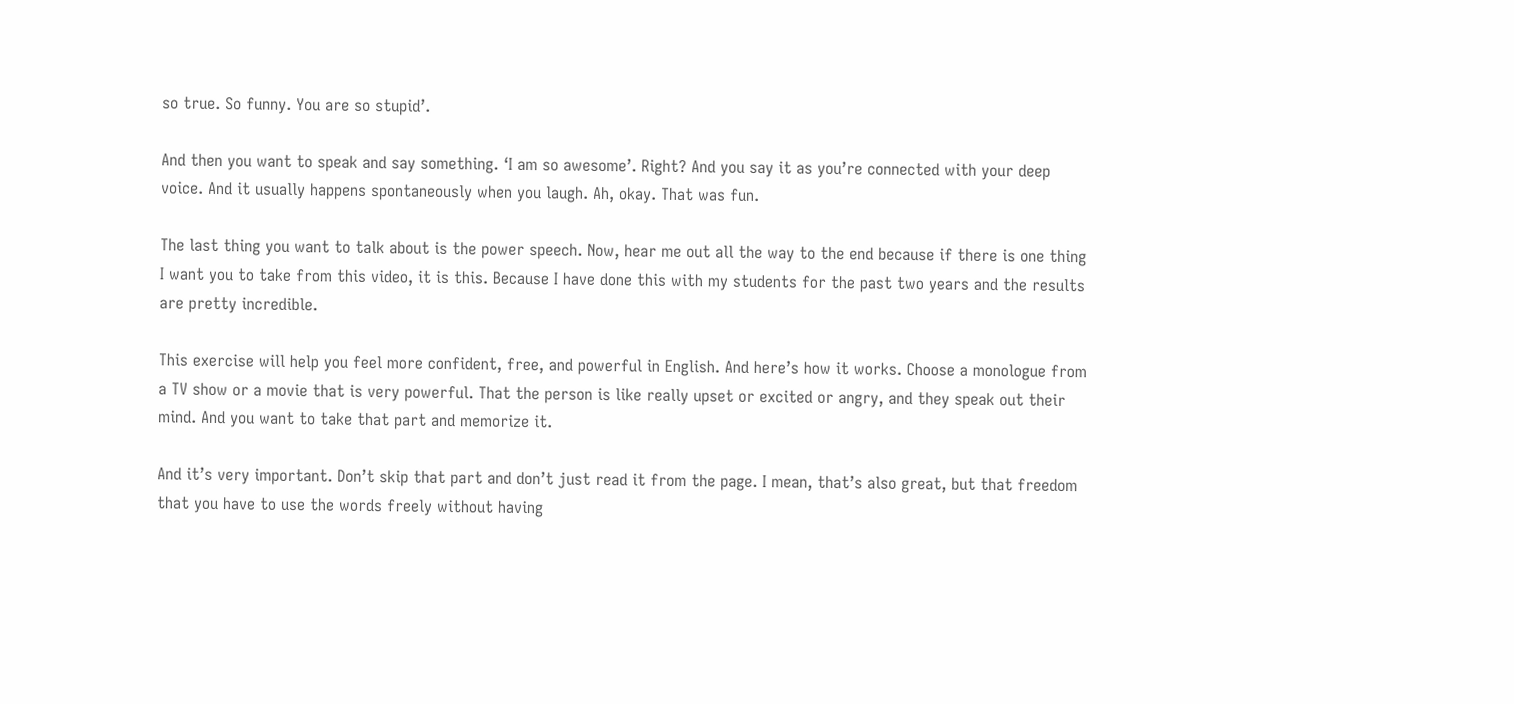so true. So funny. You are so stupid’.

And then you want to speak and say something. ‘I am so awesome’. Right? And you say it as you’re connected with your deep voice. And it usually happens spontaneously when you laugh. Ah, okay. That was fun.

The last thing you want to talk about is the power speech. Now, hear me out all the way to the end because if there is one thing I want you to take from this video, it is this. Because I have done this with my students for the past two years and the results are pretty incredible.

This exercise will help you feel more confident, free, and powerful in English. And here’s how it works. Choose a monologue from a TV show or a movie that is very powerful. That the person is like really upset or excited or angry, and they speak out their mind. And you want to take that part and memorize it.

And it’s very important. Don’t skip that part and don’t just read it from the page. I mean, that’s also great, but that freedom that you have to use the words freely without having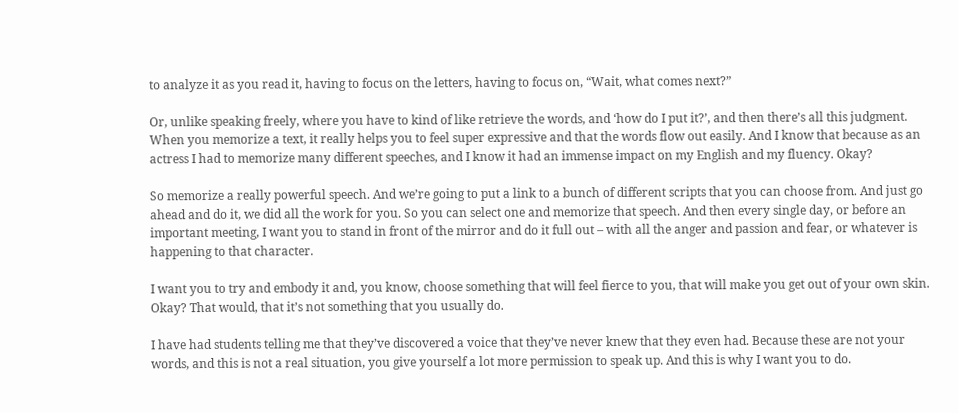to analyze it as you read it, having to focus on the letters, having to focus on, “Wait, what comes next?”

Or, unlike speaking freely, where you have to kind of like retrieve the words, and ‘how do I put it?’, and then there’s all this judgment. When you memorize a text, it really helps you to feel super expressive and that the words flow out easily. And I know that because as an actress I had to memorize many different speeches, and I know it had an immense impact on my English and my fluency. Okay?

So memorize a really powerful speech. And we’re going to put a link to a bunch of different scripts that you can choose from. And just go ahead and do it, we did all the work for you. So you can select one and memorize that speech. And then every single day, or before an important meeting, I want you to stand in front of the mirror and do it full out – with all the anger and passion and fear, or whatever is happening to that character.

I want you to try and embody it and, you know, choose something that will feel fierce to you, that will make you get out of your own skin. Okay? That would, that it’s not something that you usually do.

I have had students telling me that they’ve discovered a voice that they’ve never knew that they even had. Because these are not your words, and this is not a real situation, you give yourself a lot more permission to speak up. And this is why I want you to do.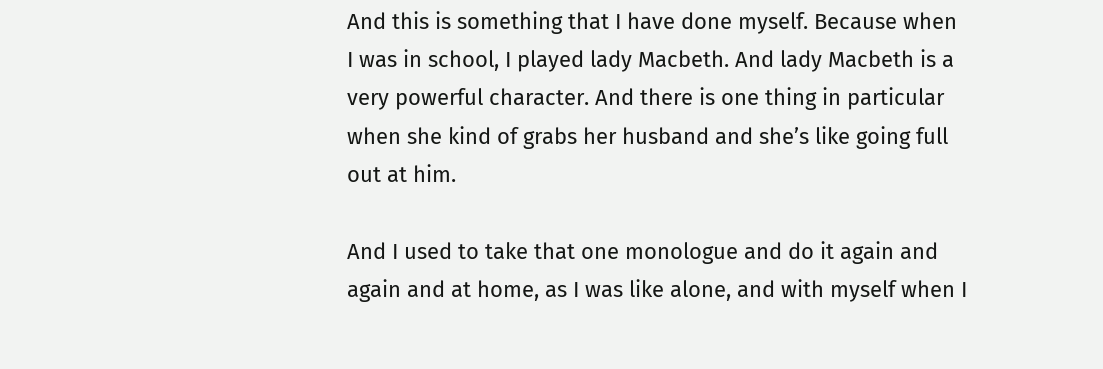And this is something that I have done myself. Because when I was in school, I played lady Macbeth. And lady Macbeth is a very powerful character. And there is one thing in particular when she kind of grabs her husband and she’s like going full out at him.

And I used to take that one monologue and do it again and again and at home, as I was like alone, and with myself when I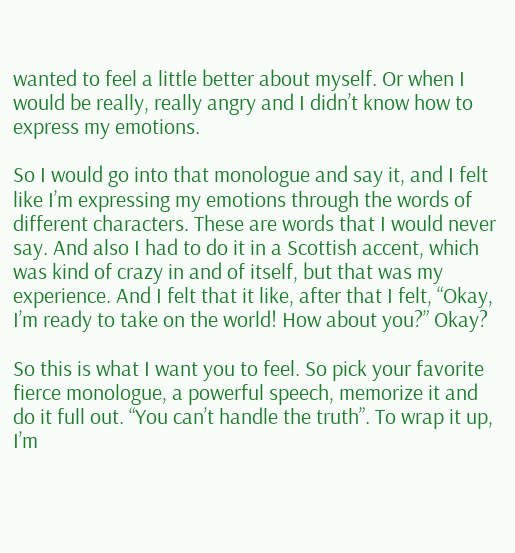wanted to feel a little better about myself. Or when I would be really, really angry and I didn’t know how to express my emotions.

So I would go into that monologue and say it, and I felt like I’m expressing my emotions through the words of different characters. These are words that I would never say. And also I had to do it in a Scottish accent, which was kind of crazy in and of itself, but that was my experience. And I felt that it like, after that I felt, “Okay, I’m ready to take on the world! How about you?” Okay?

So this is what I want you to feel. So pick your favorite fierce monologue, a powerful speech, memorize it and do it full out. “You can’t handle the truth”. To wrap it up, I’m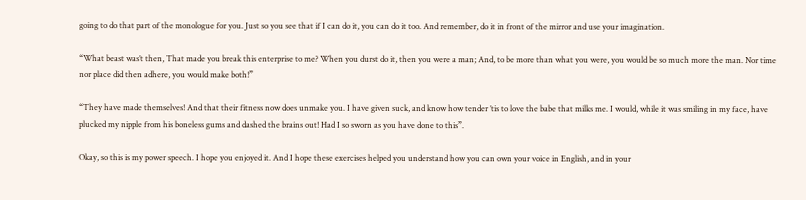going to do that part of the monologue for you. Just so you see that if I can do it, you can do it too. And remember, do it in front of the mirror and use your imagination.

“What beast was’t then, That made you break this enterprise to me? When you durst do it, then you were a man; And, to be more than what you were, you would be so much more the man. Nor time nor place did then adhere, you would make both!”

“They have made themselves! And that their fitness now does unmake you. I have given suck, and know how tender ’tis to love the babe that milks me. I would, while it was smiling in my face, have plucked my nipple from his boneless gums and dashed the brains out! Had I so sworn as you have done to this”.

Okay, so this is my power speech. I hope you enjoyed it. And I hope these exercises helped you understand how you can own your voice in English, and in your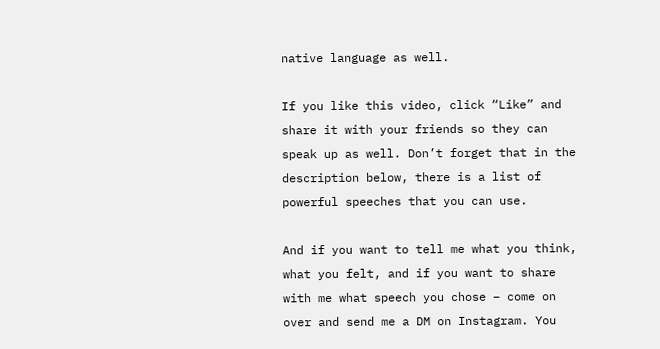native language as well.

If you like this video, click “Like” and share it with your friends so they can speak up as well. Don’t forget that in the description below, there is a list of powerful speeches that you can use.

And if you want to tell me what you think, what you felt, and if you want to share with me what speech you chose – come on over and send me a DM on Instagram. You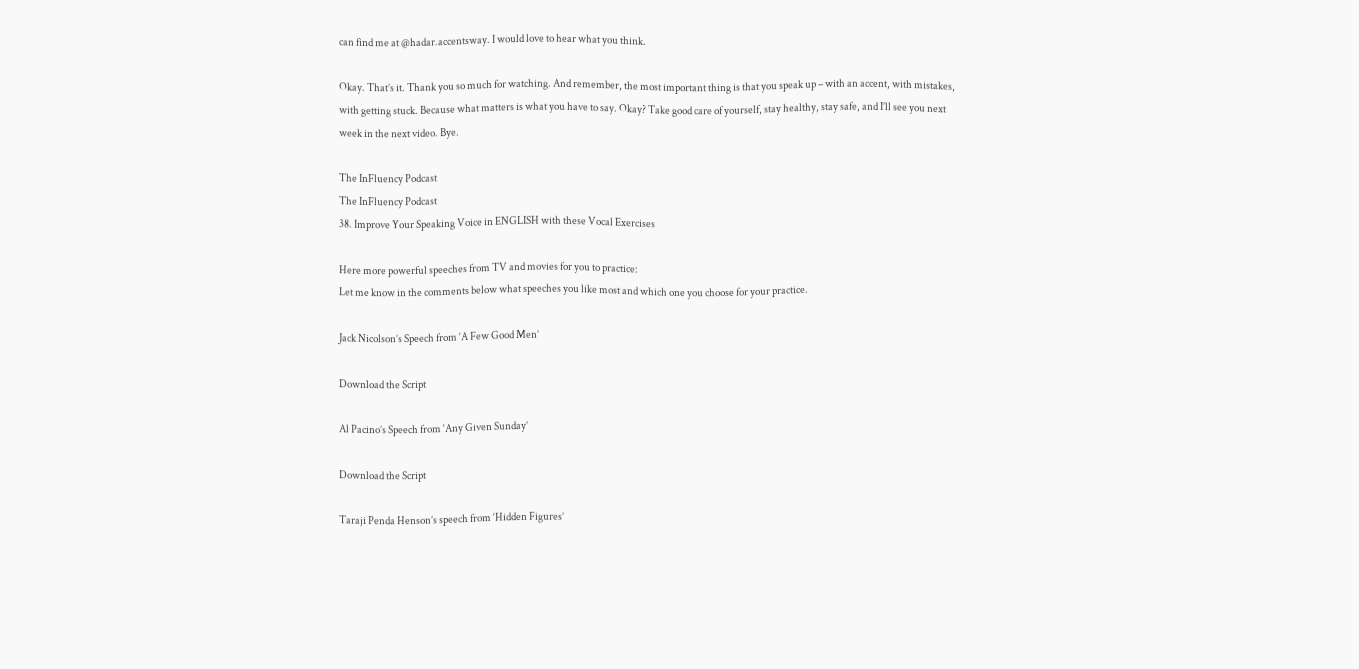can find me at @hadar.accentsway. I would love to hear what you think.

Okay. That’s it. Thank you so much for watching. And remember, the most important thing is that you speak up – with an accent, with mistakes, with getting stuck. Because what matters is what you have to say. Okay? Take good care of yourself, stay healthy, stay safe, and I’ll see you next week in the next video. Bye.

The InFluency Podcast
The InFluency Podcast
38. Improve Your Speaking Voice in ENGLISH with these Vocal Exercises

Here more powerful speeches from TV and movies for you to practice:
Let me know in the comments below what speeches you like most and which one you choose for your practice.

Jack Nicolson’s Speech from ‘A Few Good Men’

Download the Script

Al Pacino’s Speech from ‘Any Given Sunday’

Download the Script

Taraji Penda Henson’s speech from ‘Hidden Figures’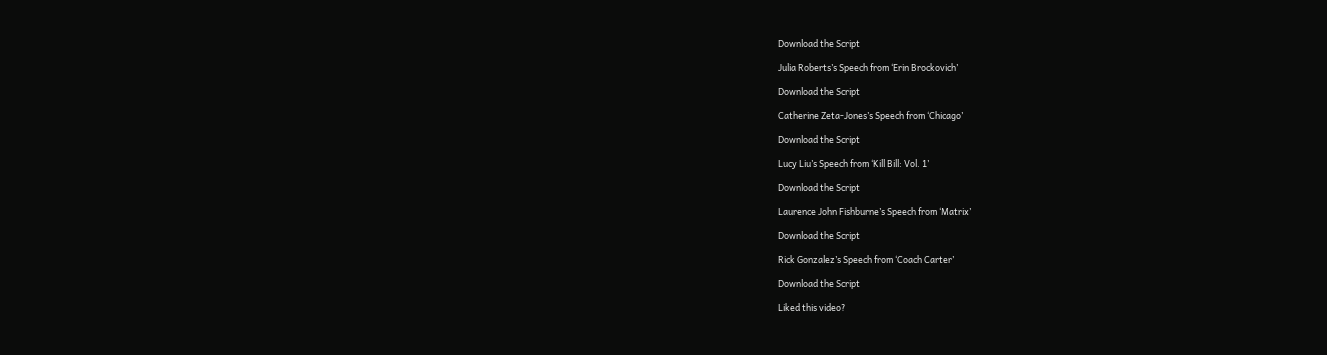Download the Script

Julia Roberts’s Speech from ‘Erin Brockovich’

Download the Script

Catherine Zeta-Jones’s Speech from ‘Chicago’

Download the Script

Lucy Liu’s Speech from ‘Kill Bill: Vol. 1’

Download the Script

Laurence John Fishburne’s Speech from ‘Matrix’

Download the Script

Rick Gonzalez’s Speech from ‘Coach Carter’

Download the Script

Liked this video?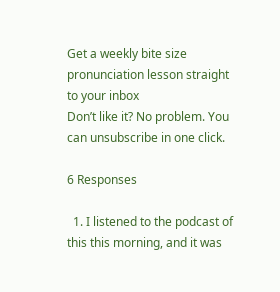Get a weekly bite size pronunciation lesson straight to your inbox
Don’t like it? No problem. You can unsubscribe in one click.

6 Responses

  1. I listened to the podcast of this this morning, and it was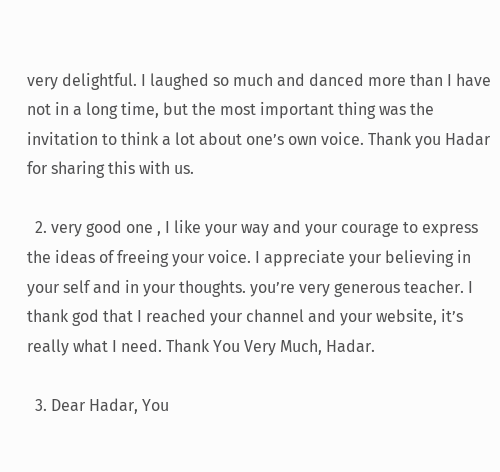very delightful. I laughed so much and danced more than I have not in a long time, but the most important thing was the invitation to think a lot about one’s own voice. Thank you Hadar for sharing this with us.

  2. very good one , I like your way and your courage to express the ideas of freeing your voice. I appreciate your believing in your self and in your thoughts. you’re very generous teacher. I thank god that I reached your channel and your website, it’s really what I need. Thank You Very Much, Hadar.

  3. Dear Hadar, You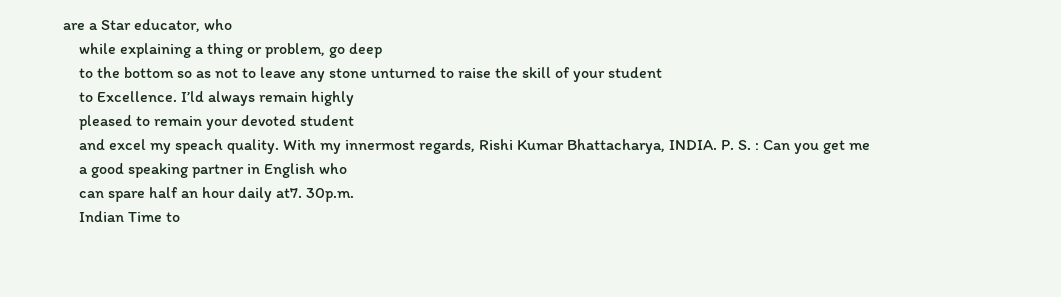are a Star educator, who
    while explaining a thing or problem, go deep
    to the bottom so as not to leave any stone unturned to raise the skill of your student
    to Excellence. I’ld always remain highly
    pleased to remain your devoted student
    and excel my speach quality. With my innermost regards, Rishi Kumar Bhattacharya, INDIA. P. S. : Can you get me
    a good speaking partner in English who
    can spare half an hour daily at7. 30p.m.
    Indian Time to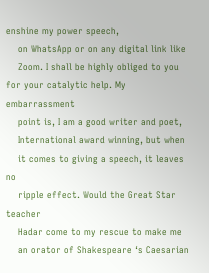enshine my power speech,
    on WhatsApp or on any digital link like
    Zoom. I shall be highly obliged to you for your catalytic help. My embarrassment
    point is, I am a good writer and poet,
    International award winning, but when
    it comes to giving a speech, it leaves no
    ripple effect. Would the Great Star teacher
    Hadar come to my rescue to make me
    an orator of Shakespeare ‘s Caesarian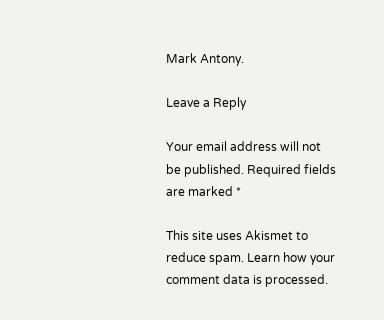Mark Antony.

Leave a Reply

Your email address will not be published. Required fields are marked *

This site uses Akismet to reduce spam. Learn how your comment data is processed.